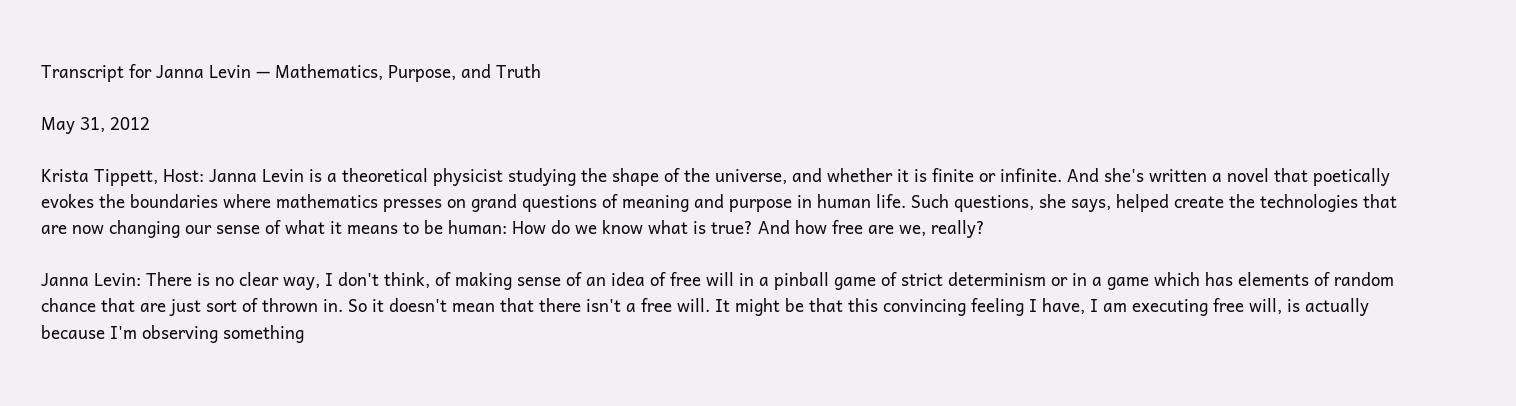Transcript for Janna Levin — Mathematics, Purpose, and Truth

May 31, 2012

Krista Tippett, Host: Janna Levin is a theoretical physicist studying the shape of the universe, and whether it is finite or infinite. And she's written a novel that poetically evokes the boundaries where mathematics presses on grand questions of meaning and purpose in human life. Such questions, she says, helped create the technologies that are now changing our sense of what it means to be human: How do we know what is true? And how free are we, really?

Janna Levin: There is no clear way, I don't think, of making sense of an idea of free will in a pinball game of strict determinism or in a game which has elements of random chance that are just sort of thrown in. So it doesn't mean that there isn't a free will. It might be that this convincing feeling I have, I am executing free will, is actually because I'm observing something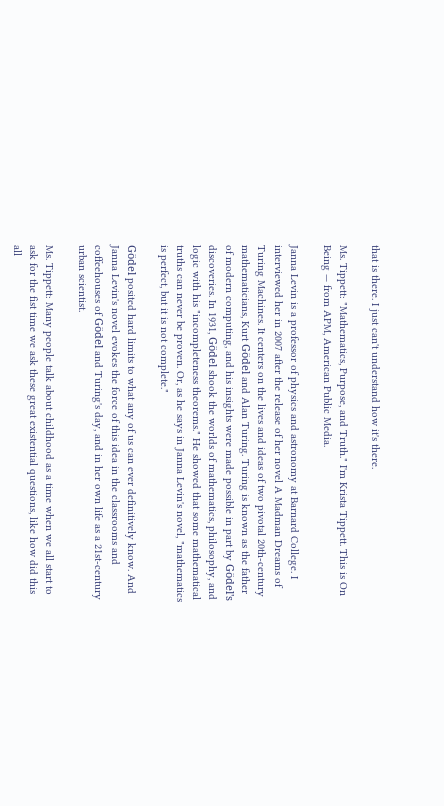that is there. I just can't understand how it's there.

Ms. Tippett: "Mathematics, Purpose, and Truth." I'm Krista Tippett. This is On Being — from APM, American Public Media.

Janna Levin is a professor of physics and astronomy at Barnard College. I interviewed her in 2007 after the release of her novel A Madman Dreams of Turing Machines. It centers on the lives and ideas of two pivotal 20th-century mathematicians, Kurt Gödel and Alan Turing. Turing is known as the father of modern computing, and his insights were made possible in part by Gödel's discoveries. In 1931, Gödel shook the worlds of mathematics, philosophy, and logic with his "incompleteness theorems." He showed that some mathematical truths can never be proven. Or, as he says in Janna Levin's novel, "mathematics is perfect, but it is not complete."

Gödel posited hard limits to what any of us can ever definitively know. And Janna Levin's novel evokes the force of this idea in the classrooms and coffeehouses of Gödel and Turing's day, and in her own life as a 21st-century urban scientist.

Ms. Tippett: Many people talk about childhood as a time when we all start to ask for the fist time we ask these great existential questions, like how did this all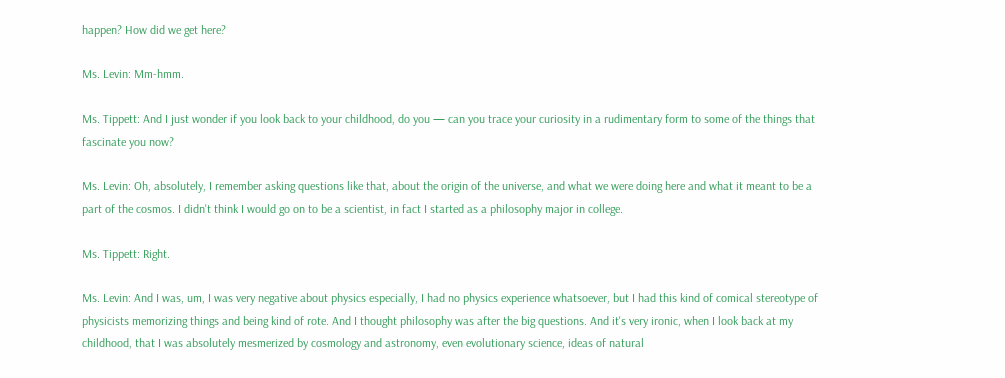happen? How did we get here?

Ms. Levin: Mm-hmm.

Ms. Tippett: And I just wonder if you look back to your childhood, do you — can you trace your curiosity in a rudimentary form to some of the things that fascinate you now?

Ms. Levin: Oh, absolutely, I remember asking questions like that, about the origin of the universe, and what we were doing here and what it meant to be a part of the cosmos. I didn't think I would go on to be a scientist, in fact I started as a philosophy major in college.

Ms. Tippett: Right.

Ms. Levin: And I was, um, I was very negative about physics especially, I had no physics experience whatsoever, but I had this kind of comical stereotype of physicists memorizing things and being kind of rote. And I thought philosophy was after the big questions. And it's very ironic, when I look back at my childhood, that I was absolutely mesmerized by cosmology and astronomy, even evolutionary science, ideas of natural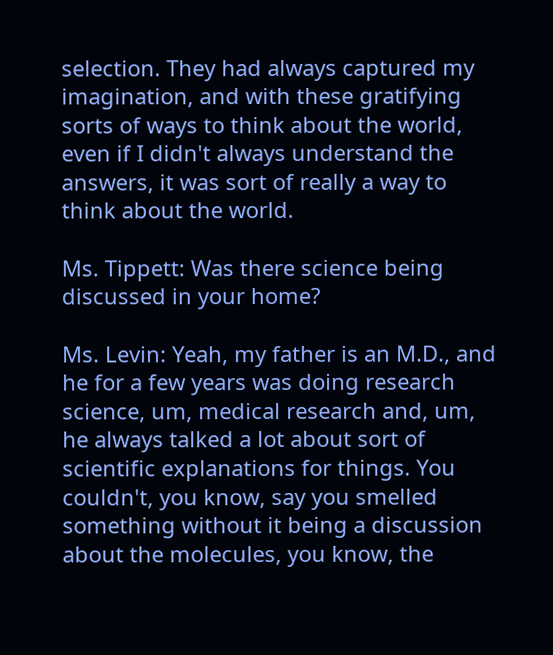selection. They had always captured my imagination, and with these gratifying sorts of ways to think about the world, even if I didn't always understand the answers, it was sort of really a way to think about the world.

Ms. Tippett: Was there science being discussed in your home?

Ms. Levin: Yeah, my father is an M.D., and he for a few years was doing research science, um, medical research and, um, he always talked a lot about sort of scientific explanations for things. You couldn't, you know, say you smelled something without it being a discussion about the molecules, you know, the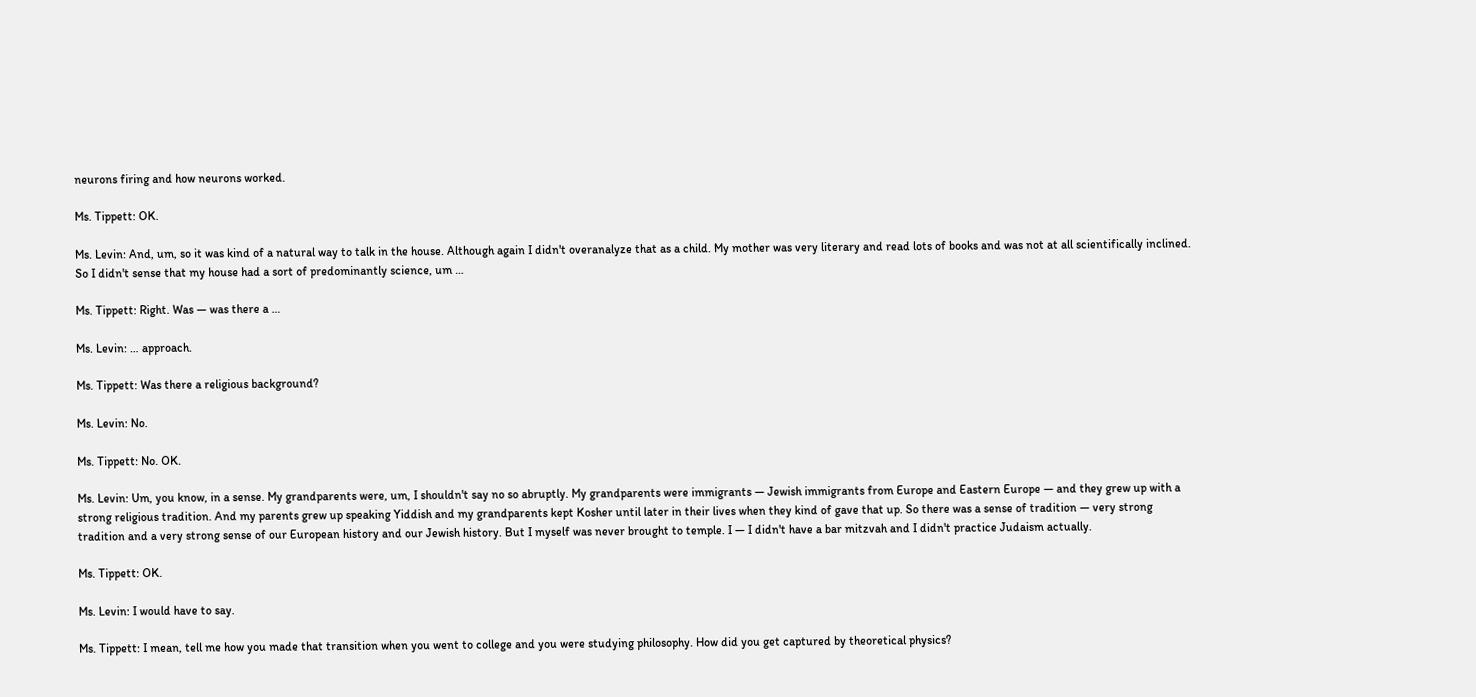neurons firing and how neurons worked.

Ms. Tippett: OK.

Ms. Levin: And, um, so it was kind of a natural way to talk in the house. Although again I didn't overanalyze that as a child. My mother was very literary and read lots of books and was not at all scientifically inclined. So I didn't sense that my house had a sort of predominantly science, um …

Ms. Tippett: Right. Was — was there a …

Ms. Levin: … approach.

Ms. Tippett: Was there a religious background?

Ms. Levin: No.

Ms. Tippett: No. OK.

Ms. Levin: Um, you know, in a sense. My grandparents were, um, I shouldn't say no so abruptly. My grandparents were immigrants — Jewish immigrants from Europe and Eastern Europe — and they grew up with a strong religious tradition. And my parents grew up speaking Yiddish and my grandparents kept Kosher until later in their lives when they kind of gave that up. So there was a sense of tradition — very strong tradition and a very strong sense of our European history and our Jewish history. But I myself was never brought to temple. I — I didn't have a bar mitzvah and I didn't practice Judaism actually.

Ms. Tippett: OK.

Ms. Levin: I would have to say.

Ms. Tippett: I mean, tell me how you made that transition when you went to college and you were studying philosophy. How did you get captured by theoretical physics?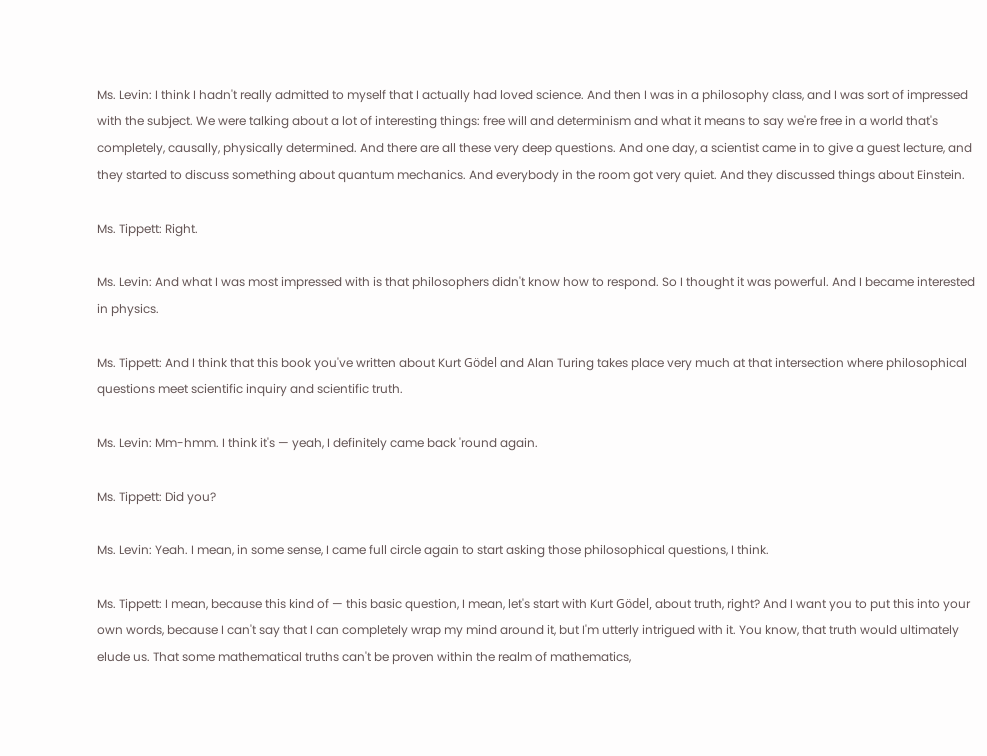Ms. Levin: I think I hadn't really admitted to myself that I actually had loved science. And then I was in a philosophy class, and I was sort of impressed with the subject. We were talking about a lot of interesting things: free will and determinism and what it means to say we're free in a world that's completely, causally, physically determined. And there are all these very deep questions. And one day, a scientist came in to give a guest lecture, and they started to discuss something about quantum mechanics. And everybody in the room got very quiet. And they discussed things about Einstein.

Ms. Tippett: Right.

Ms. Levin: And what I was most impressed with is that philosophers didn't know how to respond. So I thought it was powerful. And I became interested in physics.

Ms. Tippett: And I think that this book you've written about Kurt Gödel and Alan Turing takes place very much at that intersection where philosophical questions meet scientific inquiry and scientific truth.

Ms. Levin: Mm-hmm. I think it's — yeah, I definitely came back 'round again.

Ms. Tippett: Did you?

Ms. Levin: Yeah. I mean, in some sense, I came full circle again to start asking those philosophical questions, I think.

Ms. Tippett: I mean, because this kind of — this basic question, I mean, let's start with Kurt Gödel, about truth, right? And I want you to put this into your own words, because I can't say that I can completely wrap my mind around it, but I'm utterly intrigued with it. You know, that truth would ultimately elude us. That some mathematical truths can't be proven within the realm of mathematics,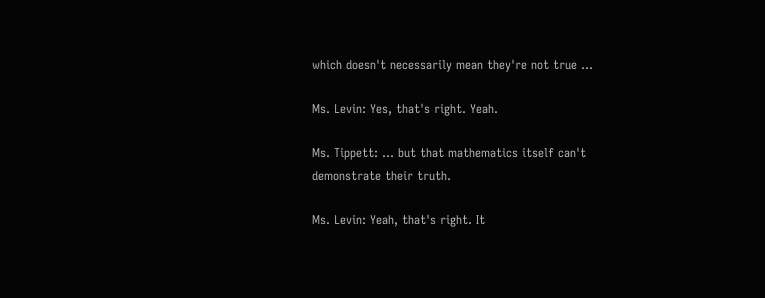which doesn't necessarily mean they're not true …

Ms. Levin: Yes, that's right. Yeah.

Ms. Tippett: … but that mathematics itself can't demonstrate their truth.

Ms. Levin: Yeah, that's right. It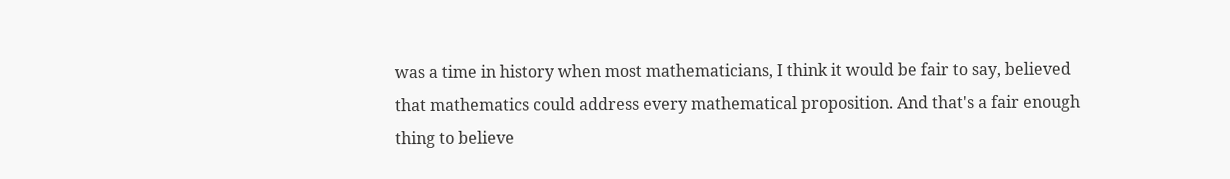was a time in history when most mathematicians, I think it would be fair to say, believed that mathematics could address every mathematical proposition. And that's a fair enough thing to believe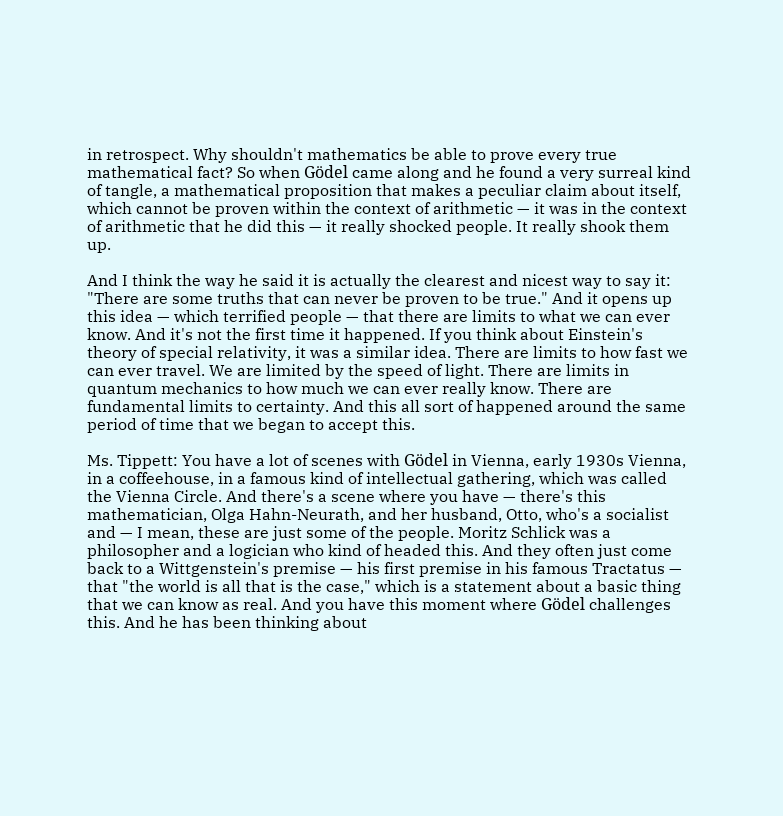in retrospect. Why shouldn't mathematics be able to prove every true mathematical fact? So when Gödel came along and he found a very surreal kind of tangle, a mathematical proposition that makes a peculiar claim about itself, which cannot be proven within the context of arithmetic — it was in the context of arithmetic that he did this — it really shocked people. It really shook them up.

And I think the way he said it is actually the clearest and nicest way to say it: "There are some truths that can never be proven to be true." And it opens up this idea — which terrified people — that there are limits to what we can ever know. And it's not the first time it happened. If you think about Einstein's theory of special relativity, it was a similar idea. There are limits to how fast we can ever travel. We are limited by the speed of light. There are limits in quantum mechanics to how much we can ever really know. There are fundamental limits to certainty. And this all sort of happened around the same period of time that we began to accept this.

Ms. Tippett: You have a lot of scenes with Gödel in Vienna, early 1930s Vienna, in a coffeehouse, in a famous kind of intellectual gathering, which was called the Vienna Circle. And there's a scene where you have — there's this mathematician, Olga Hahn-Neurath, and her husband, Otto, who's a socialist and — I mean, these are just some of the people. Moritz Schlick was a philosopher and a logician who kind of headed this. And they often just come back to a Wittgenstein's premise — his first premise in his famous Tractatus — that "the world is all that is the case," which is a statement about a basic thing that we can know as real. And you have this moment where Gödel challenges this. And he has been thinking about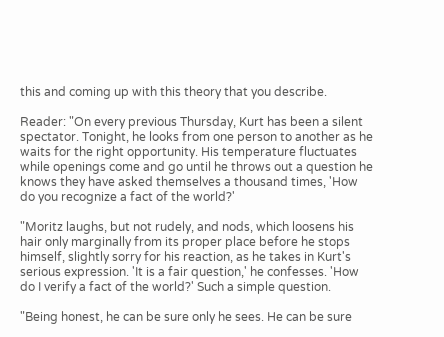this and coming up with this theory that you describe.

Reader: "On every previous Thursday, Kurt has been a silent spectator. Tonight, he looks from one person to another as he waits for the right opportunity. His temperature fluctuates while openings come and go until he throws out a question he knows they have asked themselves a thousand times, 'How do you recognize a fact of the world?'

"Moritz laughs, but not rudely, and nods, which loosens his hair only marginally from its proper place before he stops himself, slightly sorry for his reaction, as he takes in Kurt's serious expression. 'It is a fair question,' he confesses. 'How do I verify a fact of the world?' Such a simple question.

"Being honest, he can be sure only he sees. He can be sure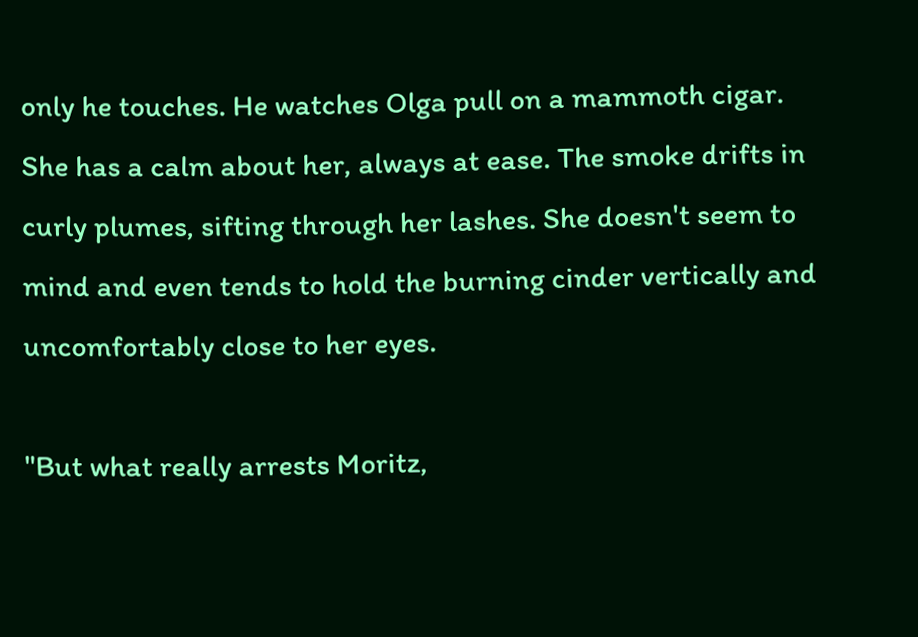only he touches. He watches Olga pull on a mammoth cigar. She has a calm about her, always at ease. The smoke drifts in curly plumes, sifting through her lashes. She doesn't seem to mind and even tends to hold the burning cinder vertically and uncomfortably close to her eyes.

"But what really arrests Moritz,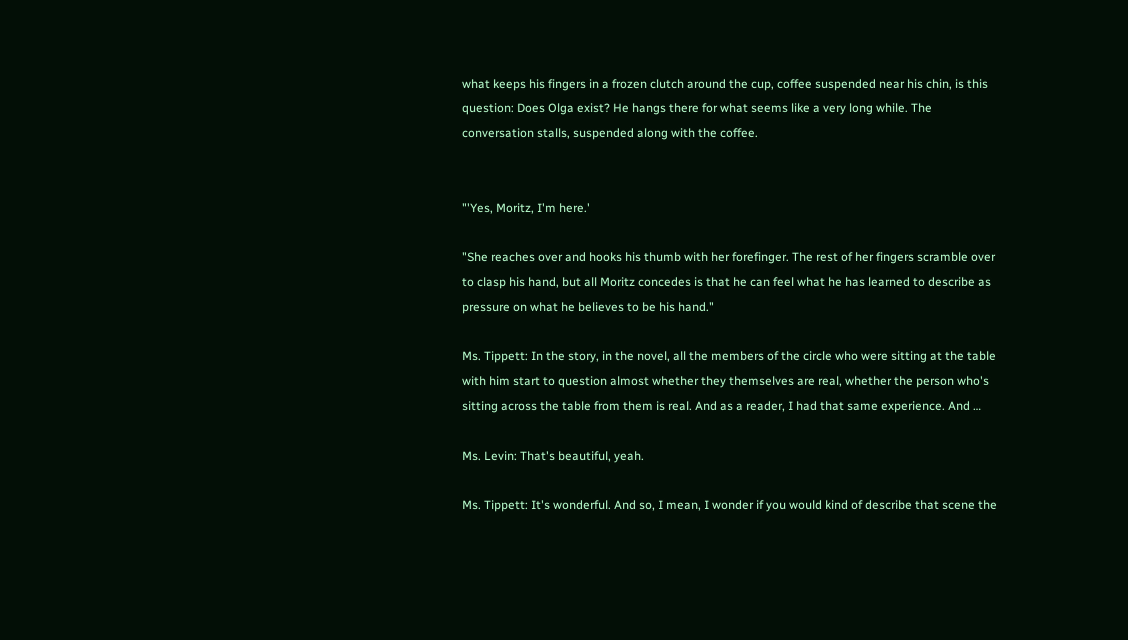what keeps his fingers in a frozen clutch around the cup, coffee suspended near his chin, is this question: Does Olga exist? He hangs there for what seems like a very long while. The conversation stalls, suspended along with the coffee.


"'Yes, Moritz, I'm here.'

"She reaches over and hooks his thumb with her forefinger. The rest of her fingers scramble over to clasp his hand, but all Moritz concedes is that he can feel what he has learned to describe as pressure on what he believes to be his hand."

Ms. Tippett: In the story, in the novel, all the members of the circle who were sitting at the table with him start to question almost whether they themselves are real, whether the person who's sitting across the table from them is real. And as a reader, I had that same experience. And …

Ms. Levin: That's beautiful, yeah.

Ms. Tippett: It's wonderful. And so, I mean, I wonder if you would kind of describe that scene the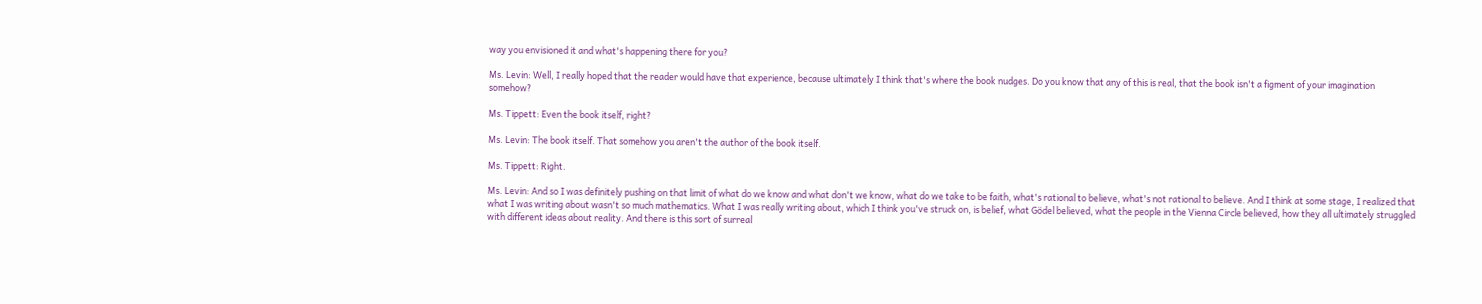way you envisioned it and what's happening there for you?

Ms. Levin: Well, I really hoped that the reader would have that experience, because ultimately I think that's where the book nudges. Do you know that any of this is real, that the book isn't a figment of your imagination somehow?

Ms. Tippett: Even the book itself, right?

Ms. Levin: The book itself. That somehow you aren't the author of the book itself.

Ms. Tippett: Right.

Ms. Levin: And so I was definitely pushing on that limit of what do we know and what don't we know, what do we take to be faith, what's rational to believe, what's not rational to believe. And I think at some stage, I realized that what I was writing about wasn't so much mathematics. What I was really writing about, which I think you've struck on, is belief, what Gödel believed, what the people in the Vienna Circle believed, how they all ultimately struggled with different ideas about reality. And there is this sort of surreal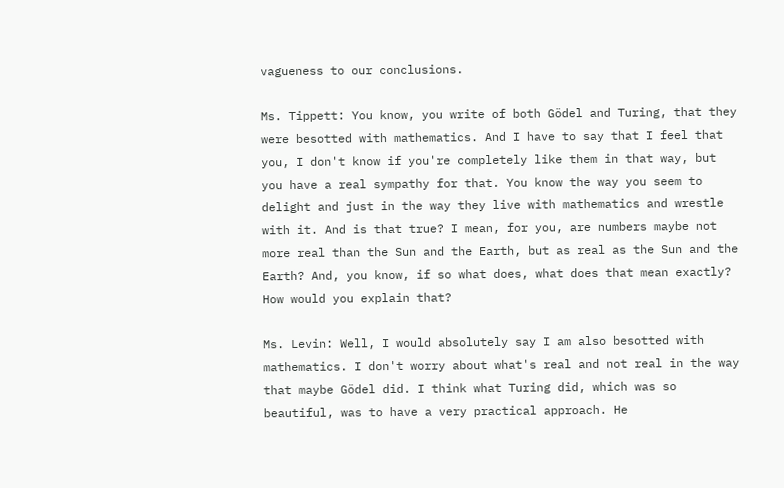vagueness to our conclusions.

Ms. Tippett: You know, you write of both Gödel and Turing, that they were besotted with mathematics. And I have to say that I feel that you, I don't know if you're completely like them in that way, but you have a real sympathy for that. You know the way you seem to delight and just in the way they live with mathematics and wrestle with it. And is that true? I mean, for you, are numbers maybe not more real than the Sun and the Earth, but as real as the Sun and the Earth? And, you know, if so what does, what does that mean exactly? How would you explain that?

Ms. Levin: Well, I would absolutely say I am also besotted with mathematics. I don't worry about what's real and not real in the way that maybe Gödel did. I think what Turing did, which was so beautiful, was to have a very practical approach. He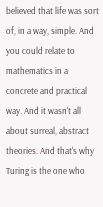believed that life was sort of, in a way, simple. And you could relate to mathematics in a concrete and practical way. And it wasn't all about surreal, abstract theories. And that's why Turing is the one who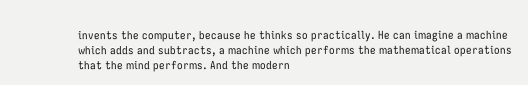invents the computer, because he thinks so practically. He can imagine a machine which adds and subtracts, a machine which performs the mathematical operations that the mind performs. And the modern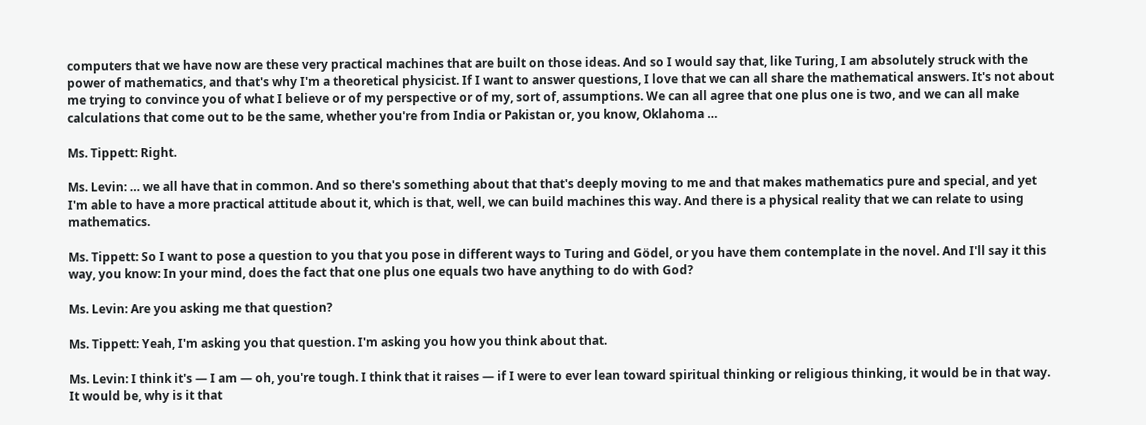computers that we have now are these very practical machines that are built on those ideas. And so I would say that, like Turing, I am absolutely struck with the power of mathematics, and that's why I'm a theoretical physicist. If I want to answer questions, I love that we can all share the mathematical answers. It's not about me trying to convince you of what I believe or of my perspective or of my, sort of, assumptions. We can all agree that one plus one is two, and we can all make calculations that come out to be the same, whether you're from India or Pakistan or, you know, Oklahoma …

Ms. Tippett: Right.

Ms. Levin: … we all have that in common. And so there's something about that that's deeply moving to me and that makes mathematics pure and special, and yet I'm able to have a more practical attitude about it, which is that, well, we can build machines this way. And there is a physical reality that we can relate to using mathematics.

Ms. Tippett: So I want to pose a question to you that you pose in different ways to Turing and Gödel, or you have them contemplate in the novel. And I'll say it this way, you know: In your mind, does the fact that one plus one equals two have anything to do with God?

Ms. Levin: Are you asking me that question?

Ms. Tippett: Yeah, I'm asking you that question. I'm asking you how you think about that.

Ms. Levin: I think it's — I am — oh, you're tough. I think that it raises — if I were to ever lean toward spiritual thinking or religious thinking, it would be in that way. It would be, why is it that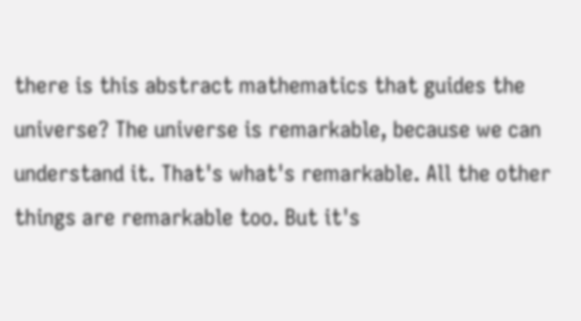there is this abstract mathematics that guides the universe? The universe is remarkable, because we can understand it. That's what's remarkable. All the other things are remarkable too. But it's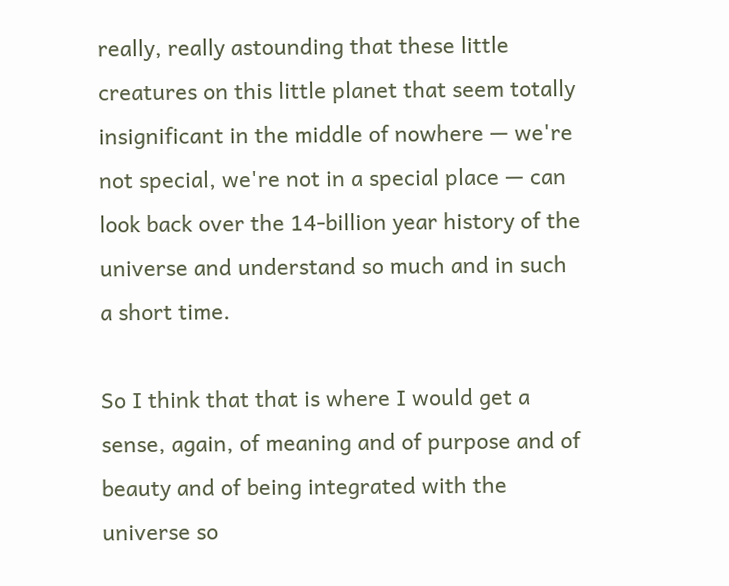really, really astounding that these little creatures on this little planet that seem totally insignificant in the middle of nowhere — we're not special, we're not in a special place — can look back over the 14-billion year history of the universe and understand so much and in such a short time.

So I think that that is where I would get a sense, again, of meaning and of purpose and of beauty and of being integrated with the universe so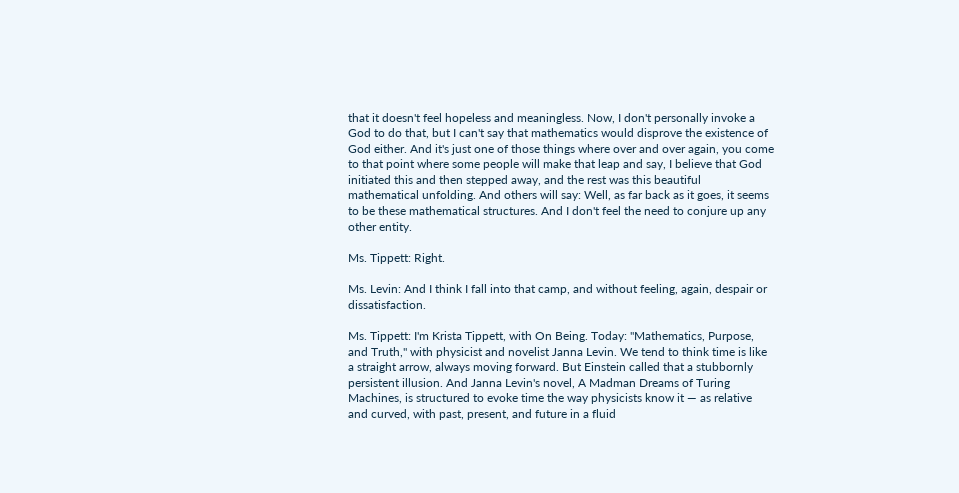that it doesn't feel hopeless and meaningless. Now, I don't personally invoke a God to do that, but I can't say that mathematics would disprove the existence of God either. And it's just one of those things where over and over again, you come to that point where some people will make that leap and say, I believe that God initiated this and then stepped away, and the rest was this beautiful mathematical unfolding. And others will say: Well, as far back as it goes, it seems to be these mathematical structures. And I don't feel the need to conjure up any other entity.

Ms. Tippett: Right.

Ms. Levin: And I think I fall into that camp, and without feeling, again, despair or dissatisfaction.

Ms. Tippett: I'm Krista Tippett, with On Being. Today: "Mathematics, Purpose, and Truth," with physicist and novelist Janna Levin. We tend to think time is like a straight arrow, always moving forward. But Einstein called that a stubbornly persistent illusion. And Janna Levin's novel, A Madman Dreams of Turing Machines, is structured to evoke time the way physicists know it — as relative and curved, with past, present, and future in a fluid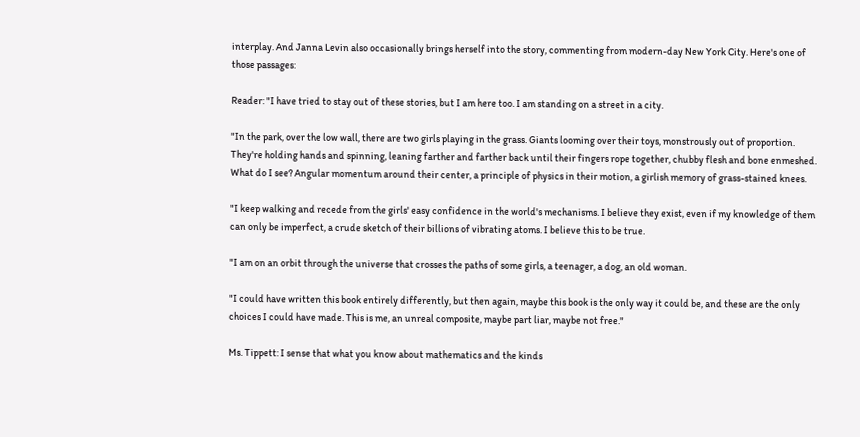interplay. And Janna Levin also occasionally brings herself into the story, commenting from modern-day New York City. Here's one of those passages:

Reader: "I have tried to stay out of these stories, but I am here too. I am standing on a street in a city.

"In the park, over the low wall, there are two girls playing in the grass. Giants looming over their toys, monstrously out of proportion. They're holding hands and spinning, leaning farther and farther back until their fingers rope together, chubby flesh and bone enmeshed. What do I see? Angular momentum around their center, a principle of physics in their motion, a girlish memory of grass-stained knees.

"I keep walking and recede from the girls' easy confidence in the world's mechanisms. I believe they exist, even if my knowledge of them can only be imperfect, a crude sketch of their billions of vibrating atoms. I believe this to be true.

"I am on an orbit through the universe that crosses the paths of some girls, a teenager, a dog, an old woman.

"I could have written this book entirely differently, but then again, maybe this book is the only way it could be, and these are the only choices I could have made. This is me, an unreal composite, maybe part liar, maybe not free."

Ms. Tippett: I sense that what you know about mathematics and the kinds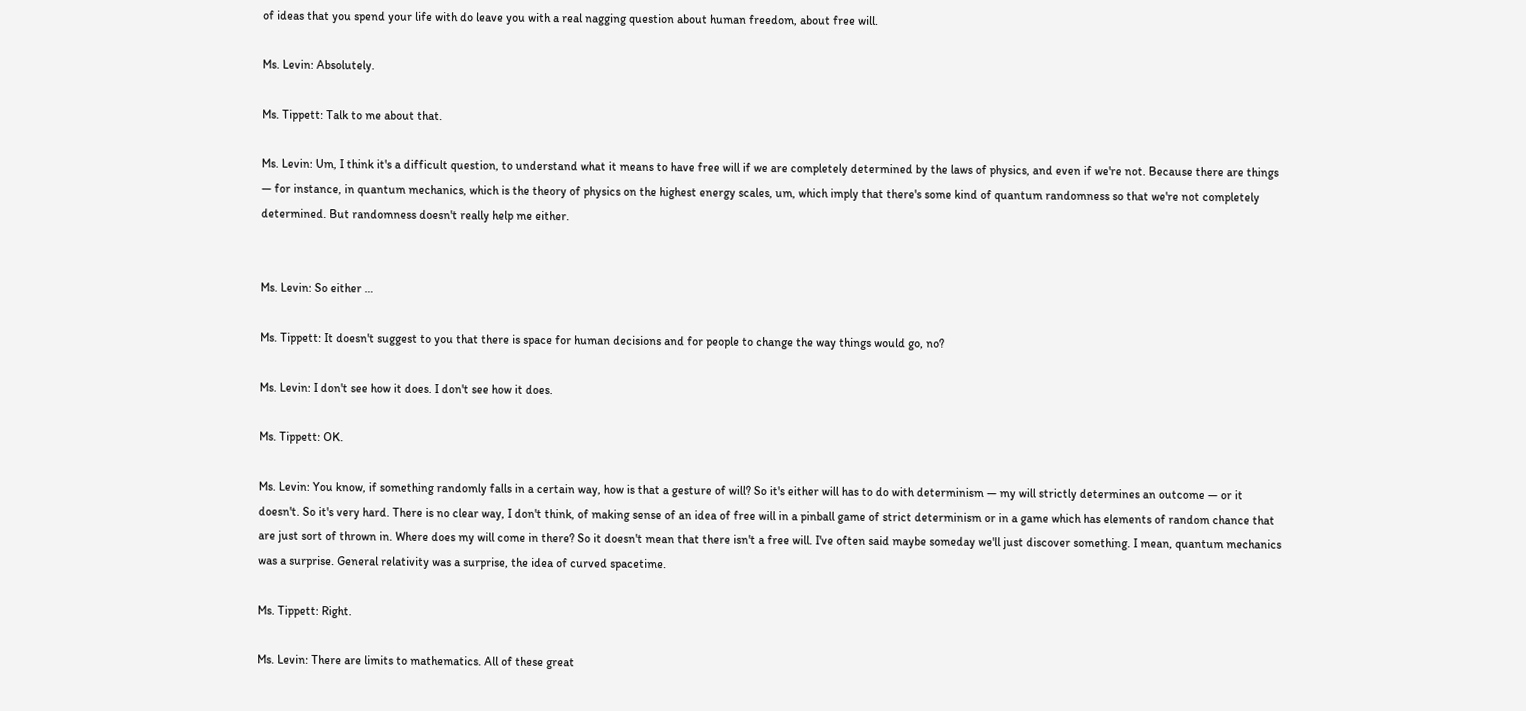of ideas that you spend your life with do leave you with a real nagging question about human freedom, about free will.

Ms. Levin: Absolutely.

Ms. Tippett: Talk to me about that.

Ms. Levin: Um, I think it's a difficult question, to understand what it means to have free will if we are completely determined by the laws of physics, and even if we're not. Because there are things — for instance, in quantum mechanics, which is the theory of physics on the highest energy scales, um, which imply that there's some kind of quantum randomness so that we're not completely determined. But randomness doesn't really help me either.


Ms. Levin: So either …

Ms. Tippett: It doesn't suggest to you that there is space for human decisions and for people to change the way things would go, no?

Ms. Levin: I don't see how it does. I don't see how it does.

Ms. Tippett: OK.

Ms. Levin: You know, if something randomly falls in a certain way, how is that a gesture of will? So it's either will has to do with determinism — my will strictly determines an outcome — or it doesn't. So it's very hard. There is no clear way, I don't think, of making sense of an idea of free will in a pinball game of strict determinism or in a game which has elements of random chance that are just sort of thrown in. Where does my will come in there? So it doesn't mean that there isn't a free will. I've often said maybe someday we'll just discover something. I mean, quantum mechanics was a surprise. General relativity was a surprise, the idea of curved spacetime.

Ms. Tippett: Right.

Ms. Levin: There are limits to mathematics. All of these great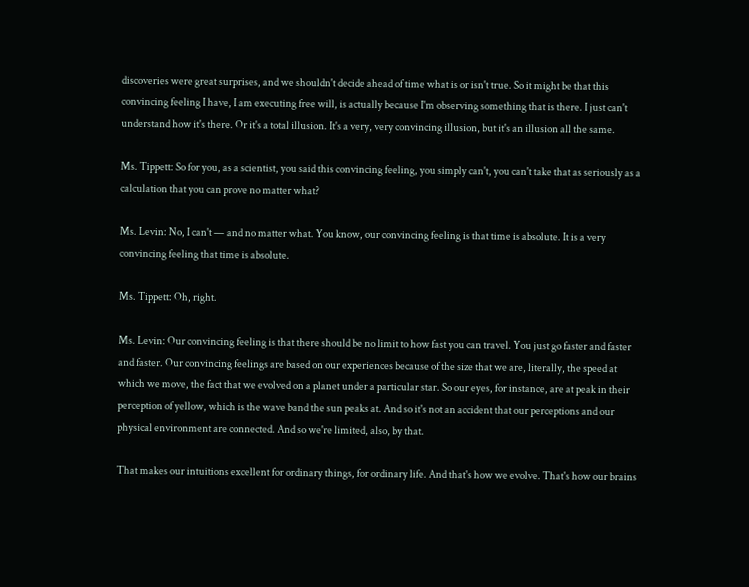discoveries were great surprises, and we shouldn't decide ahead of time what is or isn't true. So it might be that this convincing feeling I have, I am executing free will, is actually because I'm observing something that is there. I just can't understand how it's there. Or it's a total illusion. It's a very, very convincing illusion, but it's an illusion all the same.

Ms. Tippett: So for you, as a scientist, you said this convincing feeling, you simply can't, you can't take that as seriously as a calculation that you can prove no matter what?

Ms. Levin: No, I can't — and no matter what. You know, our convincing feeling is that time is absolute. It is a very convincing feeling that time is absolute.

Ms. Tippett: Oh, right.

Ms. Levin: Our convincing feeling is that there should be no limit to how fast you can travel. You just go faster and faster and faster. Our convincing feelings are based on our experiences because of the size that we are, literally, the speed at which we move, the fact that we evolved on a planet under a particular star. So our eyes, for instance, are at peak in their perception of yellow, which is the wave band the sun peaks at. And so it's not an accident that our perceptions and our physical environment are connected. And so we're limited, also, by that.

That makes our intuitions excellent for ordinary things, for ordinary life. And that's how we evolve. That's how our brains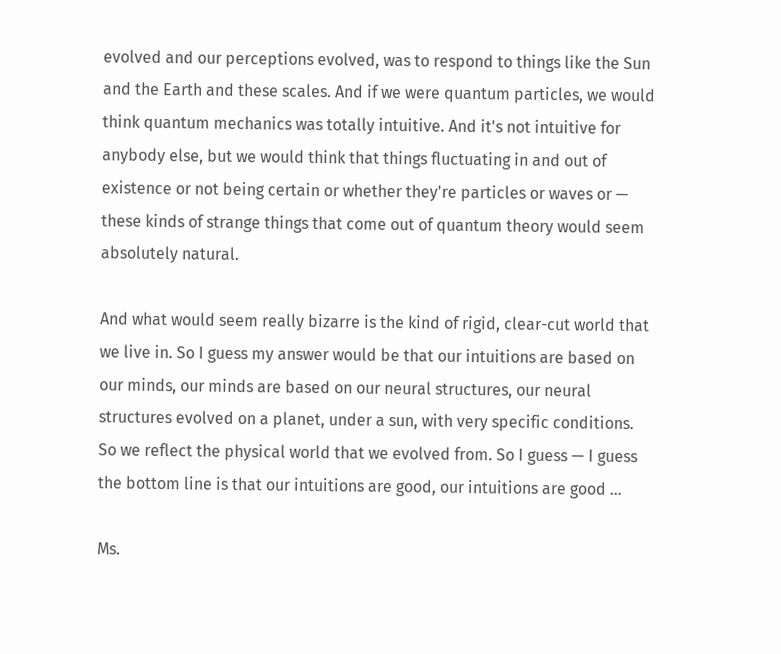evolved and our perceptions evolved, was to respond to things like the Sun and the Earth and these scales. And if we were quantum particles, we would think quantum mechanics was totally intuitive. And it's not intuitive for anybody else, but we would think that things fluctuating in and out of existence or not being certain or whether they're particles or waves or — these kinds of strange things that come out of quantum theory would seem absolutely natural.

And what would seem really bizarre is the kind of rigid, clear-cut world that we live in. So I guess my answer would be that our intuitions are based on our minds, our minds are based on our neural structures, our neural structures evolved on a planet, under a sun, with very specific conditions. So we reflect the physical world that we evolved from. So I guess — I guess the bottom line is that our intuitions are good, our intuitions are good …

Ms.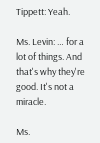Tippett: Yeah.

Ms. Levin: … for a lot of things. And that's why they're good. It's not a miracle.

Ms.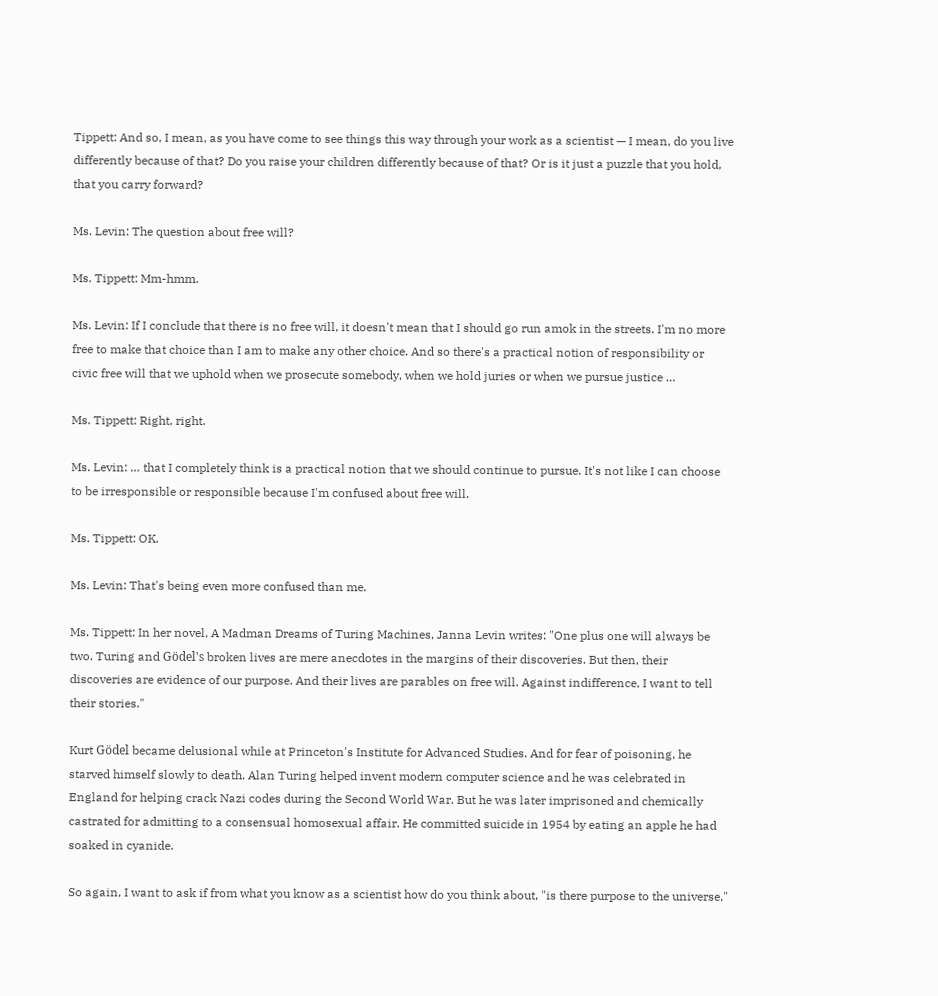Tippett: And so, I mean, as you have come to see things this way through your work as a scientist — I mean, do you live differently because of that? Do you raise your children differently because of that? Or is it just a puzzle that you hold, that you carry forward?

Ms. Levin: The question about free will?

Ms. Tippett: Mm-hmm.

Ms. Levin: If I conclude that there is no free will, it doesn't mean that I should go run amok in the streets. I'm no more free to make that choice than I am to make any other choice. And so there's a practical notion of responsibility or civic free will that we uphold when we prosecute somebody, when we hold juries or when we pursue justice …

Ms. Tippett: Right, right.

Ms. Levin: … that I completely think is a practical notion that we should continue to pursue. It's not like I can choose to be irresponsible or responsible because I'm confused about free will.

Ms. Tippett: OK.

Ms. Levin: That's being even more confused than me.

Ms. Tippett: In her novel, A Madman Dreams of Turing Machines, Janna Levin writes: "One plus one will always be two. Turing and Gödel's broken lives are mere anecdotes in the margins of their discoveries. But then, their discoveries are evidence of our purpose. And their lives are parables on free will. Against indifference, I want to tell their stories."

Kurt Gödel became delusional while at Princeton's Institute for Advanced Studies. And for fear of poisoning, he starved himself slowly to death. Alan Turing helped invent modern computer science and he was celebrated in England for helping crack Nazi codes during the Second World War. But he was later imprisoned and chemically castrated for admitting to a consensual homosexual affair. He committed suicide in 1954 by eating an apple he had soaked in cyanide.

So again, I want to ask if from what you know as a scientist how do you think about, "is there purpose to the universe,"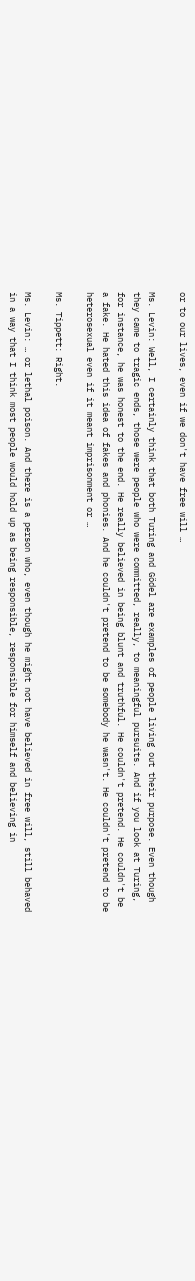or to our lives, even if we don't have free will …

Ms. Levin: Well, I certainly think that both Turing and Gödel are examples of people living out their purpose. Even though they came to tragic ends, those were people who were committed, really, to meaningful pursuits. And if you look at Turing, for instance, he was honest to the end. He really believed in being blunt and truthful. He couldn't pretend. He couldn't be a fake. He hated this idea of fakes and phonies. And he couldn't pretend to be somebody he wasn't. He couldn't pretend to be heterosexual even if it meant imprisonment or …

Ms. Tippett: Right.

Ms. Levin: … or lethal poison. And there is a person who, even though he might not have believed in free will, still behaved in a way that I think most people would hold up as being responsible, responsible for himself and believing in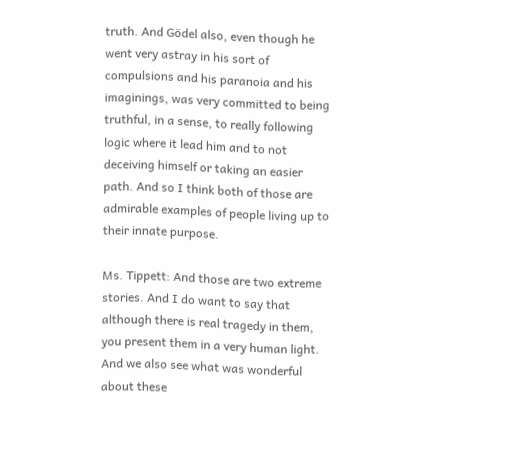truth. And Gödel also, even though he went very astray in his sort of compulsions and his paranoia and his imaginings, was very committed to being truthful, in a sense, to really following logic where it lead him and to not deceiving himself or taking an easier path. And so I think both of those are admirable examples of people living up to their innate purpose.

Ms. Tippett: And those are two extreme stories. And I do want to say that although there is real tragedy in them, you present them in a very human light. And we also see what was wonderful about these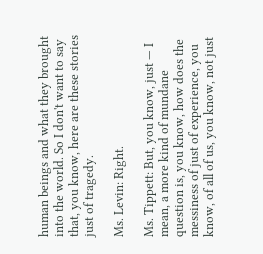human beings and what they brought into the world. So I don't want to say that, you know, here are these stories just of tragedy.

Ms. Levin: Right.

Ms. Tippett: But, you know, just — I mean, a more kind of mundane question is, you know, how does the messiness of just of experience, you know, of all of us, you know, not just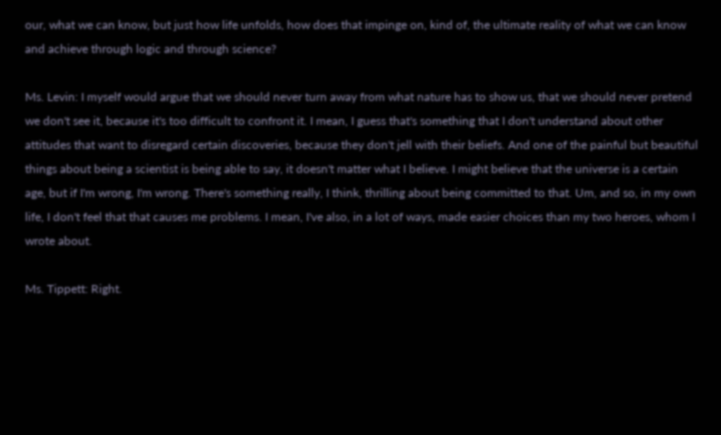our, what we can know, but just how life unfolds, how does that impinge on, kind of, the ultimate reality of what we can know and achieve through logic and through science?

Ms. Levin: I myself would argue that we should never turn away from what nature has to show us, that we should never pretend we don't see it, because it's too difficult to confront it. I mean, I guess that's something that I don't understand about other attitudes that want to disregard certain discoveries, because they don't jell with their beliefs. And one of the painful but beautiful things about being a scientist is being able to say, it doesn't matter what I believe. I might believe that the universe is a certain age, but if I'm wrong, I'm wrong. There's something really, I think, thrilling about being committed to that. Um, and so, in my own life, I don't feel that that causes me problems. I mean, I've also, in a lot of ways, made easier choices than my two heroes, whom I wrote about.

Ms. Tippett: Right.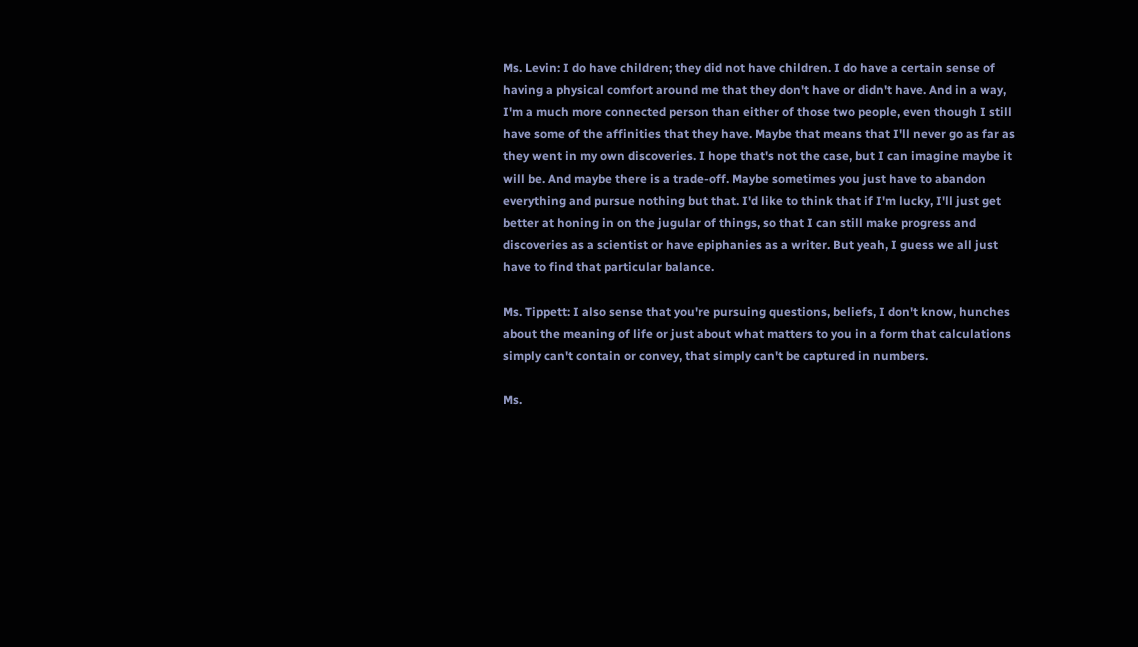Ms. Levin: I do have children; they did not have children. I do have a certain sense of having a physical comfort around me that they don't have or didn't have. And in a way, I'm a much more connected person than either of those two people, even though I still have some of the affinities that they have. Maybe that means that I'll never go as far as they went in my own discoveries. I hope that's not the case, but I can imagine maybe it will be. And maybe there is a trade-off. Maybe sometimes you just have to abandon everything and pursue nothing but that. I'd like to think that if I'm lucky, I'll just get better at honing in on the jugular of things, so that I can still make progress and discoveries as a scientist or have epiphanies as a writer. But yeah, I guess we all just have to find that particular balance.

Ms. Tippett: I also sense that you're pursuing questions, beliefs, I don't know, hunches about the meaning of life or just about what matters to you in a form that calculations simply can't contain or convey, that simply can't be captured in numbers.

Ms.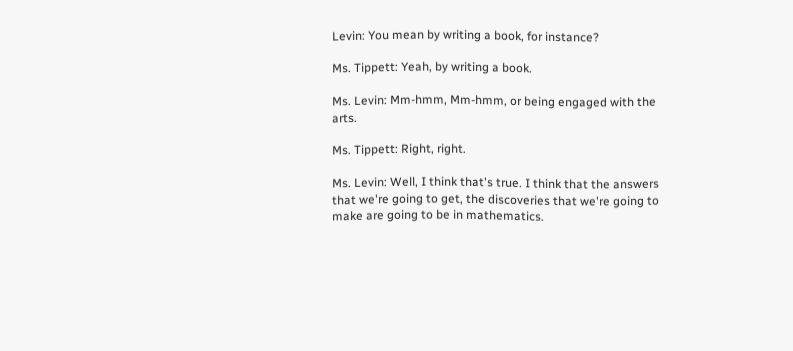Levin: You mean by writing a book, for instance?

Ms. Tippett: Yeah, by writing a book.

Ms. Levin: Mm-hmm, Mm-hmm, or being engaged with the arts.

Ms. Tippett: Right, right.

Ms. Levin: Well, I think that's true. I think that the answers that we're going to get, the discoveries that we're going to make are going to be in mathematics.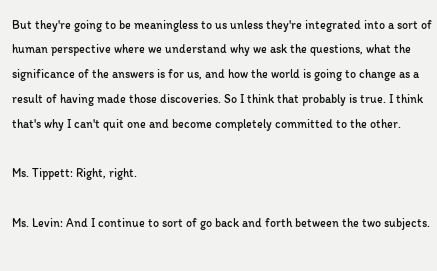But they're going to be meaningless to us unless they're integrated into a sort of human perspective where we understand why we ask the questions, what the significance of the answers is for us, and how the world is going to change as a result of having made those discoveries. So I think that probably is true. I think that's why I can't quit one and become completely committed to the other.

Ms. Tippett: Right, right.

Ms. Levin: And I continue to sort of go back and forth between the two subjects.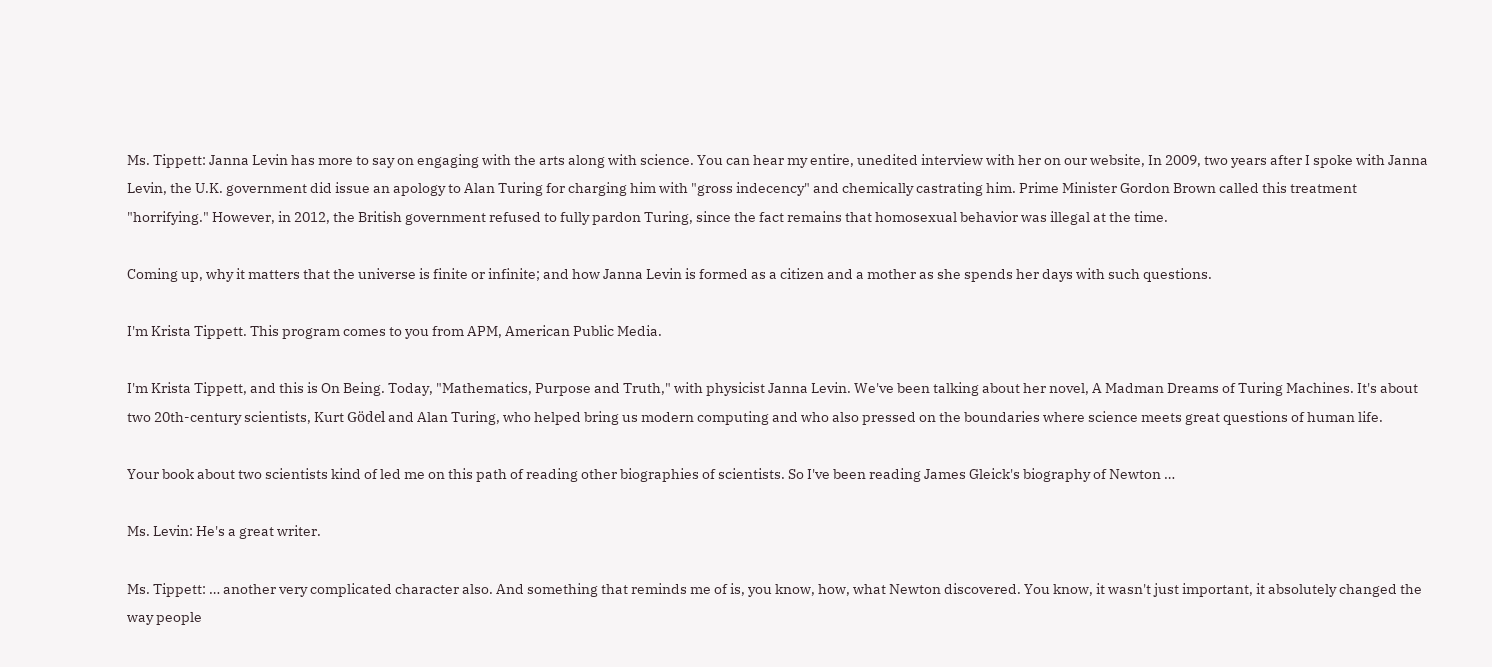Ms. Tippett: Janna Levin has more to say on engaging with the arts along with science. You can hear my entire, unedited interview with her on our website, In 2009, two years after I spoke with Janna Levin, the U.K. government did issue an apology to Alan Turing for charging him with "gross indecency" and chemically castrating him. Prime Minister Gordon Brown called this treatment "horrifying." However, in 2012, the British government refused to fully pardon Turing, since the fact remains that homosexual behavior was illegal at the time.

Coming up, why it matters that the universe is finite or infinite; and how Janna Levin is formed as a citizen and a mother as she spends her days with such questions.

I'm Krista Tippett. This program comes to you from APM, American Public Media.

I'm Krista Tippett, and this is On Being. Today, "Mathematics, Purpose and Truth," with physicist Janna Levin. We've been talking about her novel, A Madman Dreams of Turing Machines. It's about two 20th-century scientists, Kurt Gödel and Alan Turing, who helped bring us modern computing and who also pressed on the boundaries where science meets great questions of human life.

Your book about two scientists kind of led me on this path of reading other biographies of scientists. So I've been reading James Gleick's biography of Newton …

Ms. Levin: He's a great writer.

Ms. Tippett: … another very complicated character also. And something that reminds me of is, you know, how, what Newton discovered. You know, it wasn't just important, it absolutely changed the way people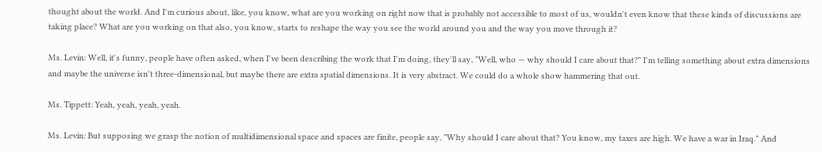thought about the world. And I'm curious about, like, you know, what are you working on right now that is probably not accessible to most of us, wouldn't even know that these kinds of discussions are taking place? What are you working on that also, you know, starts to reshape the way you see the world around you and the way you move through it?

Ms. Levin: Well, it's funny, people have often asked, when I've been describing the work that I'm doing, they'll say, "Well, who — why should I care about that?" I'm telling something about extra dimensions and maybe the universe isn't three-dimensional, but maybe there are extra spatial dimensions. It is very abstract. We could do a whole show hammering that out.

Ms. Tippett: Yeah, yeah, yeah, yeah.

Ms. Levin: But supposing we grasp the notion of multidimensional space and spaces are finite, people say, "Why should I care about that? You know, my taxes are high. We have a war in Iraq." And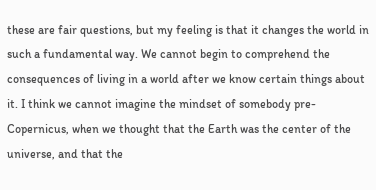these are fair questions, but my feeling is that it changes the world in such a fundamental way. We cannot begin to comprehend the consequences of living in a world after we know certain things about it. I think we cannot imagine the mindset of somebody pre-Copernicus, when we thought that the Earth was the center of the universe, and that the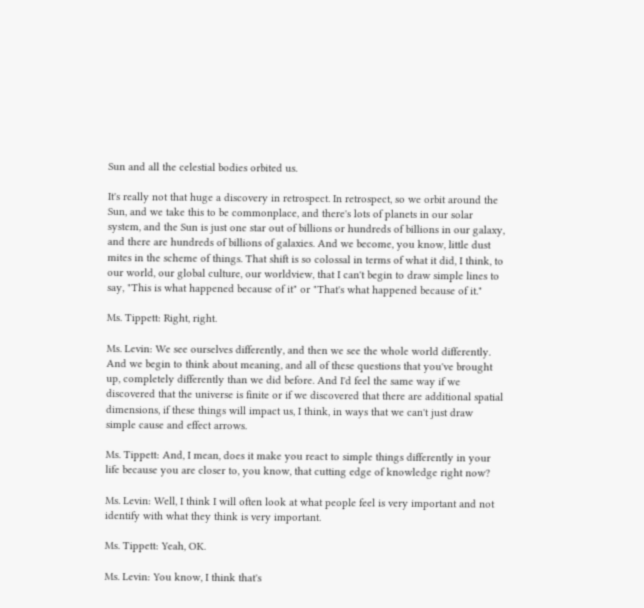Sun and all the celestial bodies orbited us.

It's really not that huge a discovery in retrospect. In retrospect, so we orbit around the Sun, and we take this to be commonplace, and there's lots of planets in our solar system, and the Sun is just one star out of billions or hundreds of billions in our galaxy, and there are hundreds of billions of galaxies. And we become, you know, little dust mites in the scheme of things. That shift is so colossal in terms of what it did, I think, to our world, our global culture, our worldview, that I can't begin to draw simple lines to say, "This is what happened because of it" or "That's what happened because of it."

Ms. Tippett: Right, right.

Ms. Levin: We see ourselves differently, and then we see the whole world differently. And we begin to think about meaning, and all of these questions that you've brought up, completely differently than we did before. And I'd feel the same way if we discovered that the universe is finite or if we discovered that there are additional spatial dimensions, if these things will impact us, I think, in ways that we can't just draw simple cause and effect arrows.

Ms. Tippett: And, I mean, does it make you react to simple things differently in your life because you are closer to, you know, that cutting edge of knowledge right now?

Ms. Levin: Well, I think I will often look at what people feel is very important and not identify with what they think is very important.

Ms. Tippett: Yeah, OK.

Ms. Levin: You know, I think that's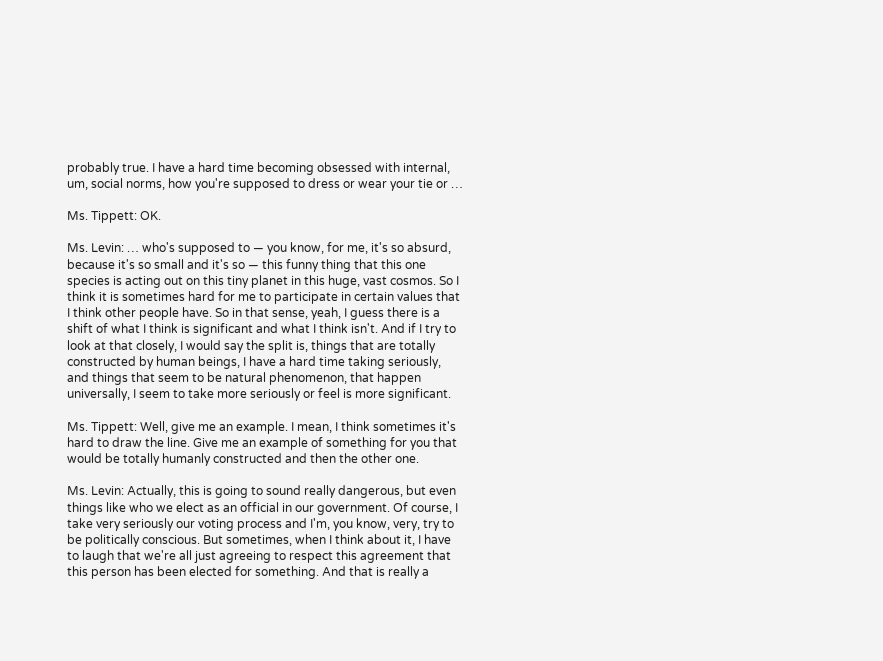probably true. I have a hard time becoming obsessed with internal, um, social norms, how you're supposed to dress or wear your tie or …

Ms. Tippett: OK.

Ms. Levin: … who's supposed to — you know, for me, it's so absurd, because it's so small and it's so — this funny thing that this one species is acting out on this tiny planet in this huge, vast cosmos. So I think it is sometimes hard for me to participate in certain values that I think other people have. So in that sense, yeah, I guess there is a shift of what I think is significant and what I think isn't. And if I try to look at that closely, I would say the split is, things that are totally constructed by human beings, I have a hard time taking seriously, and things that seem to be natural phenomenon, that happen universally, I seem to take more seriously or feel is more significant.

Ms. Tippett: Well, give me an example. I mean, I think sometimes it's hard to draw the line. Give me an example of something for you that would be totally humanly constructed and then the other one.

Ms. Levin: Actually, this is going to sound really dangerous, but even things like who we elect as an official in our government. Of course, I take very seriously our voting process and I'm, you know, very, try to be politically conscious. But sometimes, when I think about it, I have to laugh that we're all just agreeing to respect this agreement that this person has been elected for something. And that is really a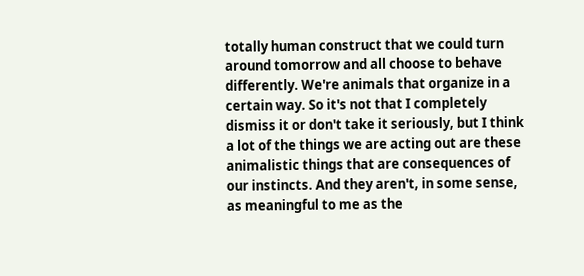totally human construct that we could turn around tomorrow and all choose to behave differently. We're animals that organize in a certain way. So it's not that I completely dismiss it or don't take it seriously, but I think a lot of the things we are acting out are these animalistic things that are consequences of our instincts. And they aren't, in some sense, as meaningful to me as the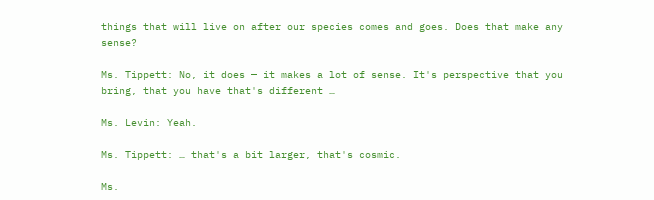things that will live on after our species comes and goes. Does that make any sense?

Ms. Tippett: No, it does — it makes a lot of sense. It's perspective that you bring, that you have that's different …

Ms. Levin: Yeah.

Ms. Tippett: … that's a bit larger, that's cosmic.

Ms.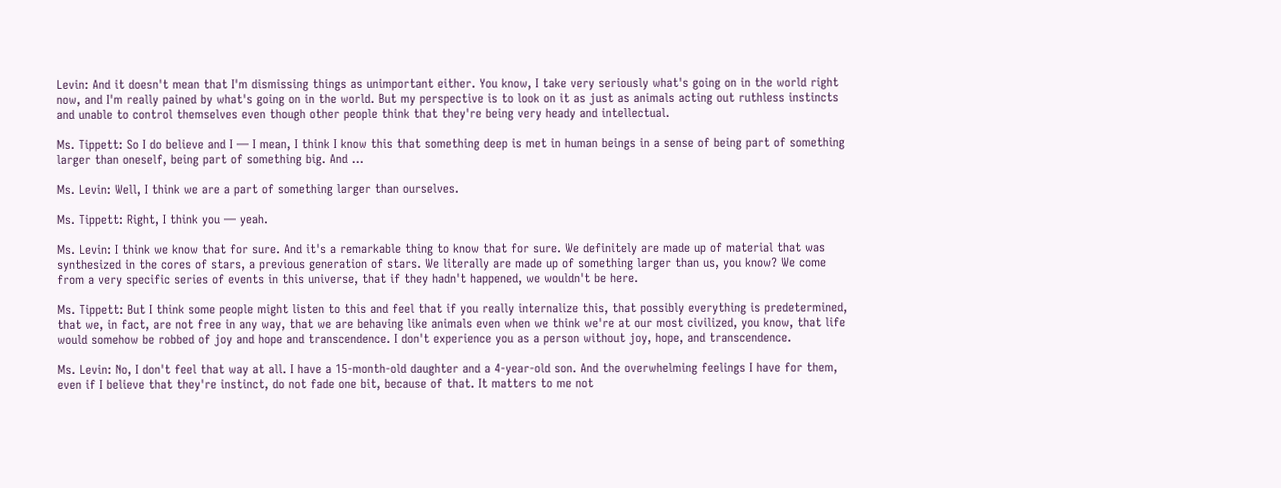Levin: And it doesn't mean that I'm dismissing things as unimportant either. You know, I take very seriously what's going on in the world right now, and I'm really pained by what's going on in the world. But my perspective is to look on it as just as animals acting out ruthless instincts and unable to control themselves even though other people think that they're being very heady and intellectual.

Ms. Tippett: So I do believe and I — I mean, I think I know this that something deep is met in human beings in a sense of being part of something larger than oneself, being part of something big. And …

Ms. Levin: Well, I think we are a part of something larger than ourselves.

Ms. Tippett: Right, I think you — yeah.

Ms. Levin: I think we know that for sure. And it's a remarkable thing to know that for sure. We definitely are made up of material that was synthesized in the cores of stars, a previous generation of stars. We literally are made up of something larger than us, you know? We come from a very specific series of events in this universe, that if they hadn't happened, we wouldn't be here.

Ms. Tippett: But I think some people might listen to this and feel that if you really internalize this, that possibly everything is predetermined, that we, in fact, are not free in any way, that we are behaving like animals even when we think we're at our most civilized, you know, that life would somehow be robbed of joy and hope and transcendence. I don't experience you as a person without joy, hope, and transcendence.

Ms. Levin: No, I don't feel that way at all. I have a 15-month-old daughter and a 4-year-old son. And the overwhelming feelings I have for them, even if I believe that they're instinct, do not fade one bit, because of that. It matters to me not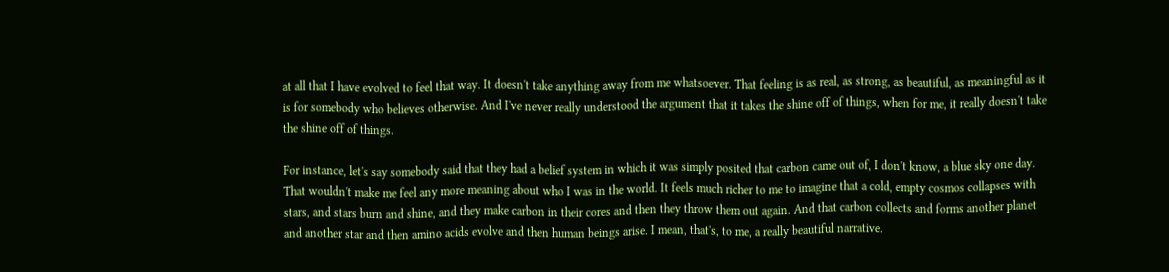at all that I have evolved to feel that way. It doesn't take anything away from me whatsoever. That feeling is as real, as strong, as beautiful, as meaningful as it is for somebody who believes otherwise. And I've never really understood the argument that it takes the shine off of things, when for me, it really doesn't take the shine off of things.

For instance, let's say somebody said that they had a belief system in which it was simply posited that carbon came out of, I don't know, a blue sky one day. That wouldn't make me feel any more meaning about who I was in the world. It feels much richer to me to imagine that a cold, empty cosmos collapses with stars, and stars burn and shine, and they make carbon in their cores and then they throw them out again. And that carbon collects and forms another planet and another star and then amino acids evolve and then human beings arise. I mean, that's, to me, a really beautiful narrative.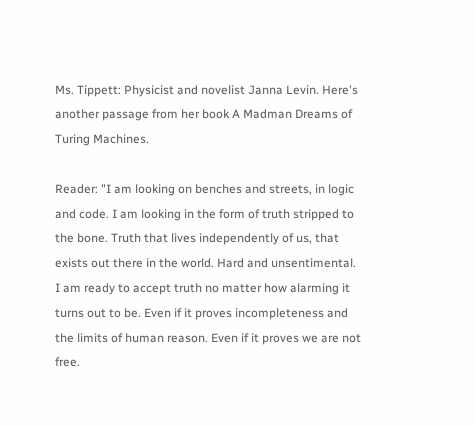Ms. Tippett: Physicist and novelist Janna Levin. Here's another passage from her book A Madman Dreams of Turing Machines.

Reader: "I am looking on benches and streets, in logic and code. I am looking in the form of truth stripped to the bone. Truth that lives independently of us, that exists out there in the world. Hard and unsentimental. I am ready to accept truth no matter how alarming it turns out to be. Even if it proves incompleteness and the limits of human reason. Even if it proves we are not free.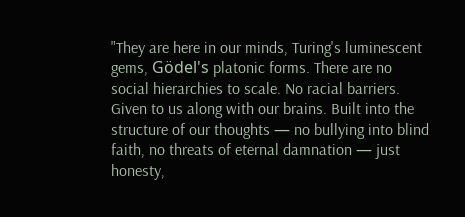"They are here in our minds, Turing's luminescent gems, Gödel's platonic forms. There are no social hierarchies to scale. No racial barriers. Given to us along with our brains. Built into the structure of our thoughts — no bullying into blind faith, no threats of eternal damnation — just honesty,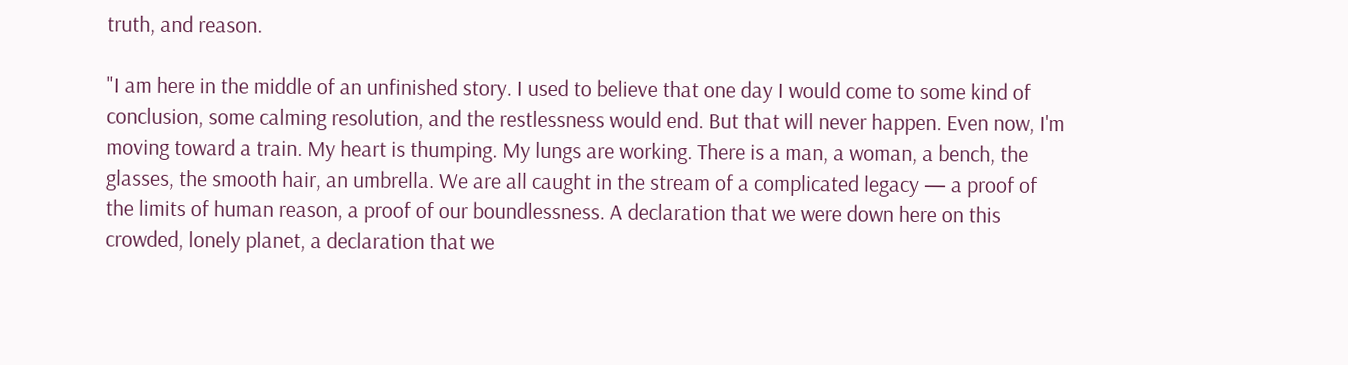truth, and reason.

"I am here in the middle of an unfinished story. I used to believe that one day I would come to some kind of conclusion, some calming resolution, and the restlessness would end. But that will never happen. Even now, I'm moving toward a train. My heart is thumping. My lungs are working. There is a man, a woman, a bench, the glasses, the smooth hair, an umbrella. We are all caught in the stream of a complicated legacy — a proof of the limits of human reason, a proof of our boundlessness. A declaration that we were down here on this crowded, lonely planet, a declaration that we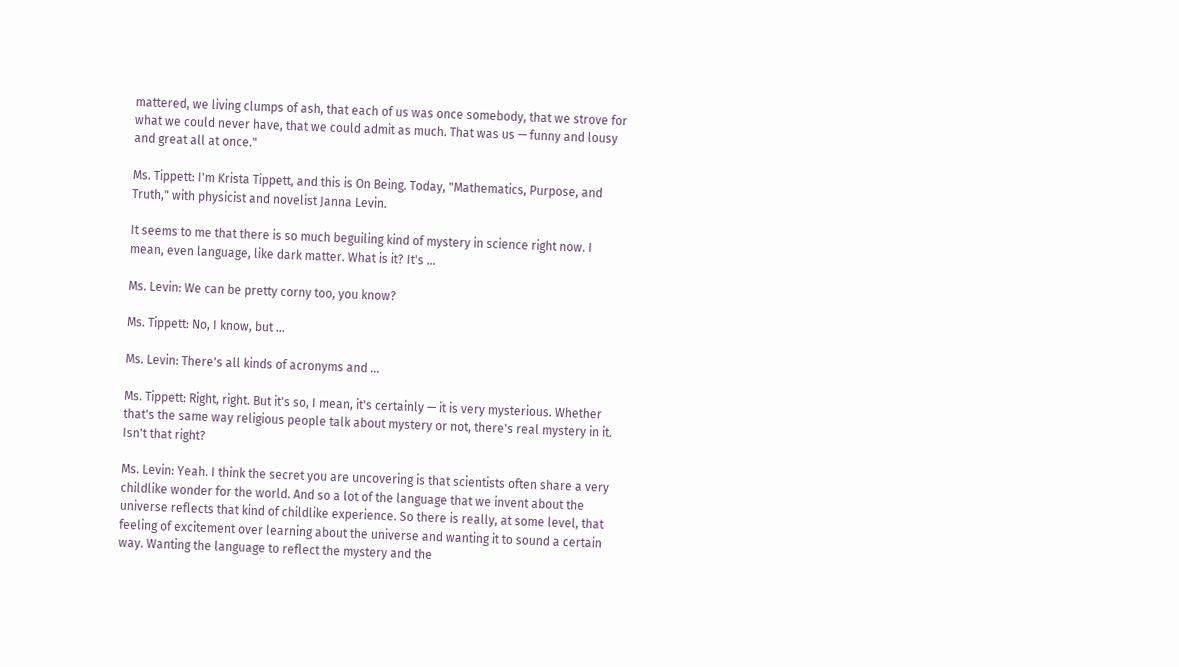mattered, we living clumps of ash, that each of us was once somebody, that we strove for what we could never have, that we could admit as much. That was us — funny and lousy and great all at once."

Ms. Tippett: I'm Krista Tippett, and this is On Being. Today, "Mathematics, Purpose, and Truth," with physicist and novelist Janna Levin.

It seems to me that there is so much beguiling kind of mystery in science right now. I mean, even language, like dark matter. What is it? It's …

Ms. Levin: We can be pretty corny too, you know?

Ms. Tippett: No, I know, but …

Ms. Levin: There's all kinds of acronyms and …

Ms. Tippett: Right, right. But it's so, I mean, it's certainly — it is very mysterious. Whether that's the same way religious people talk about mystery or not, there's real mystery in it. Isn't that right?

Ms. Levin: Yeah. I think the secret you are uncovering is that scientists often share a very childlike wonder for the world. And so a lot of the language that we invent about the universe reflects that kind of childlike experience. So there is really, at some level, that feeling of excitement over learning about the universe and wanting it to sound a certain way. Wanting the language to reflect the mystery and the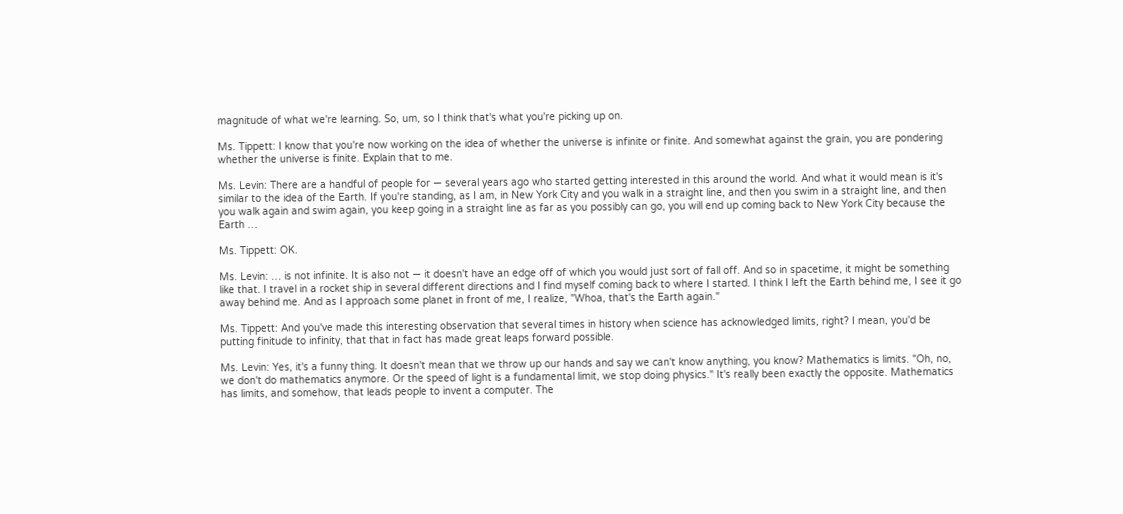magnitude of what we're learning. So, um, so I think that's what you're picking up on.

Ms. Tippett: I know that you're now working on the idea of whether the universe is infinite or finite. And somewhat against the grain, you are pondering whether the universe is finite. Explain that to me.

Ms. Levin: There are a handful of people for — several years ago who started getting interested in this around the world. And what it would mean is it's similar to the idea of the Earth. If you're standing, as I am, in New York City and you walk in a straight line, and then you swim in a straight line, and then you walk again and swim again, you keep going in a straight line as far as you possibly can go, you will end up coming back to New York City because the Earth …

Ms. Tippett: OK.

Ms. Levin: … is not infinite. It is also not — it doesn't have an edge off of which you would just sort of fall off. And so in spacetime, it might be something like that. I travel in a rocket ship in several different directions and I find myself coming back to where I started. I think I left the Earth behind me, I see it go away behind me. And as I approach some planet in front of me, I realize, "Whoa, that's the Earth again."

Ms. Tippett: And you've made this interesting observation that several times in history when science has acknowledged limits, right? I mean, you'd be putting finitude to infinity, that that in fact has made great leaps forward possible.

Ms. Levin: Yes, it's a funny thing. It doesn't mean that we throw up our hands and say we can't know anything, you know? Mathematics is limits. "Oh, no, we don't do mathematics anymore. Or the speed of light is a fundamental limit, we stop doing physics." It's really been exactly the opposite. Mathematics has limits, and somehow, that leads people to invent a computer. The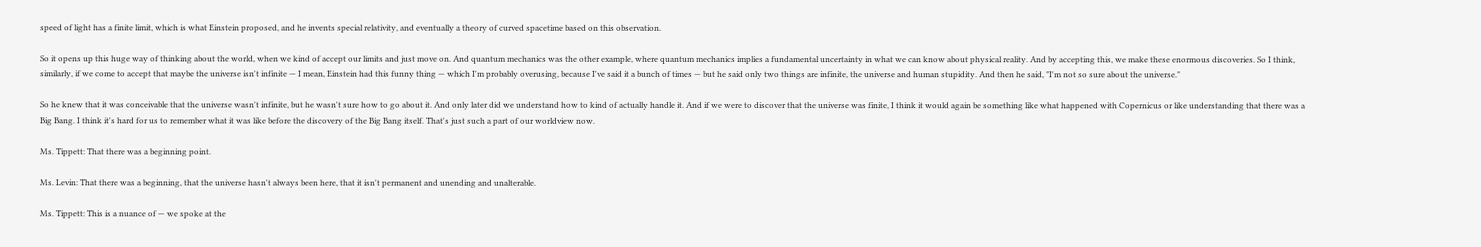speed of light has a finite limit, which is what Einstein proposed, and he invents special relativity, and eventually a theory of curved spacetime based on this observation.

So it opens up this huge way of thinking about the world, when we kind of accept our limits and just move on. And quantum mechanics was the other example, where quantum mechanics implies a fundamental uncertainty in what we can know about physical reality. And by accepting this, we make these enormous discoveries. So I think, similarly, if we come to accept that maybe the universe isn't infinite — I mean, Einstein had this funny thing — which I'm probably overusing, because I've said it a bunch of times — but he said only two things are infinite, the universe and human stupidity. And then he said, "I'm not so sure about the universe."

So he knew that it was conceivable that the universe wasn't infinite, but he wasn't sure how to go about it. And only later did we understand how to kind of actually handle it. And if we were to discover that the universe was finite, I think it would again be something like what happened with Copernicus or like understanding that there was a Big Bang. I think it's hard for us to remember what it was like before the discovery of the Big Bang itself. That's just such a part of our worldview now.

Ms. Tippett: That there was a beginning point.

Ms. Levin: That there was a beginning, that the universe hasn't always been here, that it isn't permanent and unending and unalterable.

Ms. Tippett: This is a nuance of — we spoke at the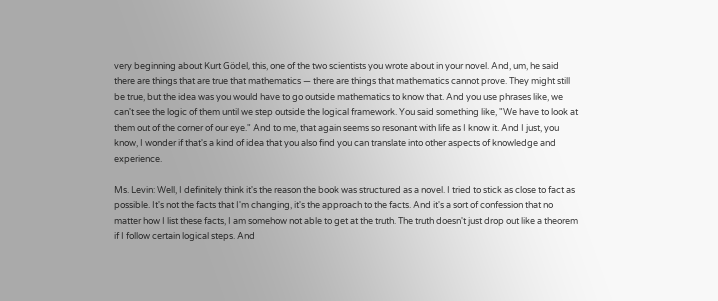very beginning about Kurt Gödel, this, one of the two scientists you wrote about in your novel. And, um, he said there are things that are true that mathematics — there are things that mathematics cannot prove. They might still be true, but the idea was you would have to go outside mathematics to know that. And you use phrases like, we can't see the logic of them until we step outside the logical framework. You said something like, "We have to look at them out of the corner of our eye." And to me, that again seems so resonant with life as I know it. And I just, you know, I wonder if that's a kind of idea that you also find you can translate into other aspects of knowledge and experience.

Ms. Levin: Well, I definitely think it's the reason the book was structured as a novel. I tried to stick as close to fact as possible. It's not the facts that I'm changing, it's the approach to the facts. And it's a sort of confession that no matter how I list these facts, I am somehow not able to get at the truth. The truth doesn't just drop out like a theorem if I follow certain logical steps. And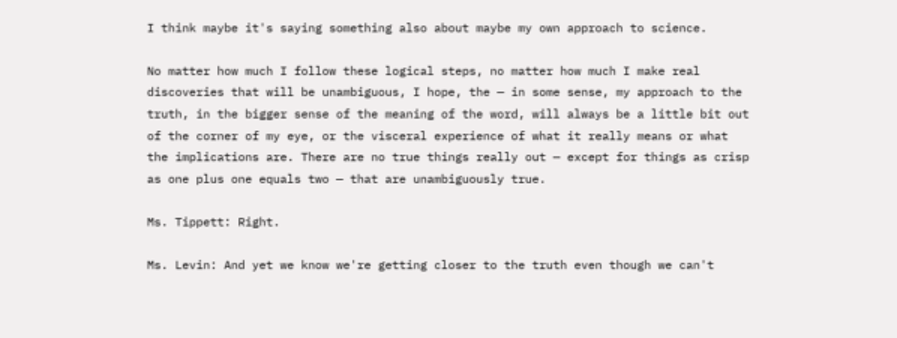I think maybe it's saying something also about maybe my own approach to science.

No matter how much I follow these logical steps, no matter how much I make real discoveries that will be unambiguous, I hope, the — in some sense, my approach to the truth, in the bigger sense of the meaning of the word, will always be a little bit out of the corner of my eye, or the visceral experience of what it really means or what the implications are. There are no true things really out — except for things as crisp as one plus one equals two — that are unambiguously true.

Ms. Tippett: Right.

Ms. Levin: And yet we know we're getting closer to the truth even though we can't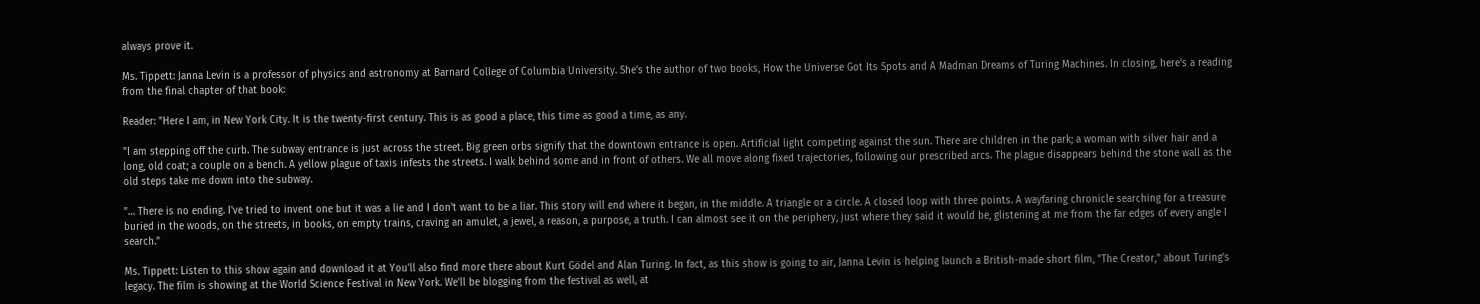always prove it.

Ms. Tippett: Janna Levin is a professor of physics and astronomy at Barnard College of Columbia University. She's the author of two books, How the Universe Got Its Spots and A Madman Dreams of Turing Machines. In closing, here's a reading from the final chapter of that book:

Reader: "Here I am, in New York City. It is the twenty-first century. This is as good a place, this time as good a time, as any.

"I am stepping off the curb. The subway entrance is just across the street. Big green orbs signify that the downtown entrance is open. Artificial light competing against the sun. There are children in the park; a woman with silver hair and a long, old coat; a couple on a bench. A yellow plague of taxis infests the streets. I walk behind some and in front of others. We all move along fixed trajectories, following our prescribed arcs. The plague disappears behind the stone wall as the old steps take me down into the subway.

"… There is no ending. I've tried to invent one but it was a lie and I don't want to be a liar. This story will end where it began, in the middle. A triangle or a circle. A closed loop with three points. A wayfaring chronicle searching for a treasure buried in the woods, on the streets, in books, on empty trains, craving an amulet, a jewel, a reason, a purpose, a truth. I can almost see it on the periphery, just where they said it would be, glistening at me from the far edges of every angle I search."

Ms. Tippett: Listen to this show again and download it at You'll also find more there about Kurt Gödel and Alan Turing. In fact, as this show is going to air, Janna Levin is helping launch a British-made short film, "The Creator," about Turing's legacy. The film is showing at the World Science Festival in New York. We'll be blogging from the festival as well, at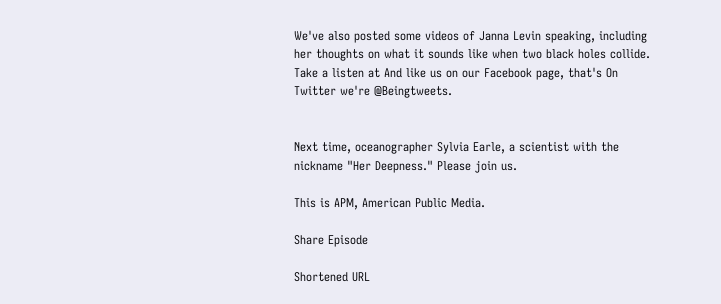We've also posted some videos of Janna Levin speaking, including her thoughts on what it sounds like when two black holes collide. Take a listen at And like us on our Facebook page, that's On Twitter we're @Beingtweets.


Next time, oceanographer Sylvia Earle, a scientist with the nickname "Her Deepness." Please join us.

This is APM, American Public Media.

Share Episode

Shortened URL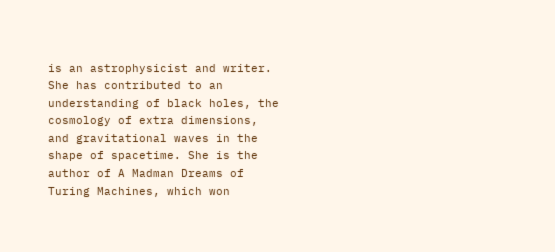is an astrophysicist and writer. She has contributed to an understanding of black holes, the cosmology of extra dimensions, and gravitational waves in the shape of spacetime. She is the author of A Madman Dreams of Turing Machines, which won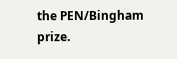the PEN/Bingham prize.